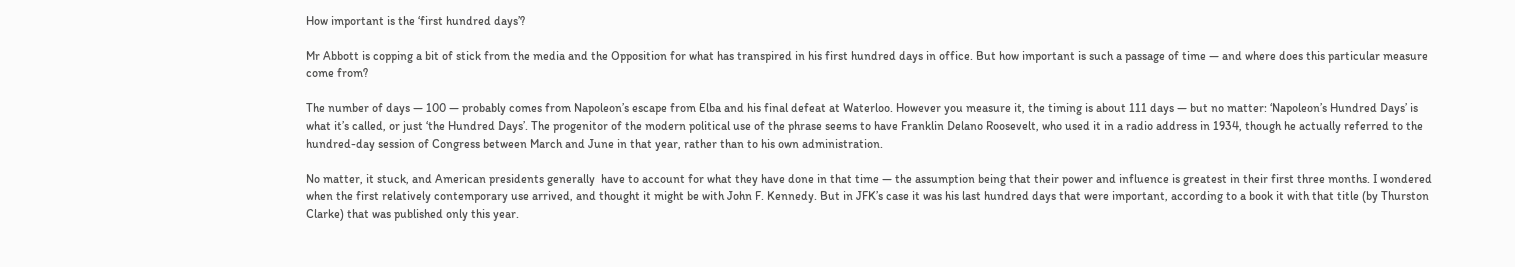How important is the ‘first hundred days’?

Mr Abbott is copping a bit of stick from the media and the Opposition for what has transpired in his first hundred days in office. But how important is such a passage of time — and where does this particular measure come from?

The number of days — 100 — probably comes from Napoleon’s escape from Elba and his final defeat at Waterloo. However you measure it, the timing is about 111 days — but no matter: ‘Napoleon’s Hundred Days’ is what it’s called, or just ‘the Hundred Days’. The progenitor of the modern political use of the phrase seems to have Franklin Delano Roosevelt, who used it in a radio address in 1934, though he actually referred to the hundred-day session of Congress between March and June in that year, rather than to his own administration.

No matter, it stuck, and American presidents generally  have to account for what they have done in that time — the assumption being that their power and influence is greatest in their first three months. I wondered when the first relatively contemporary use arrived, and thought it might be with John F. Kennedy. But in JFK’s case it was his last hundred days that were important, according to a book it with that title (by Thurston Clarke) that was published only this year.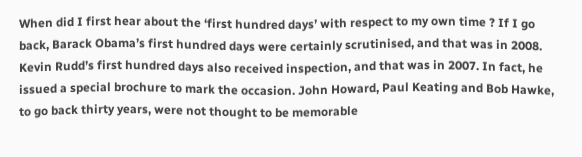When did I first hear about the ‘first hundred days’ with respect to my own time ? If I go back, Barack Obama’s first hundred days were certainly scrutinised, and that was in 2008. Kevin Rudd’s first hundred days also received inspection, and that was in 2007. In fact, he issued a special brochure to mark the occasion. John Howard, Paul Keating and Bob Hawke, to go back thirty years, were not thought to be memorable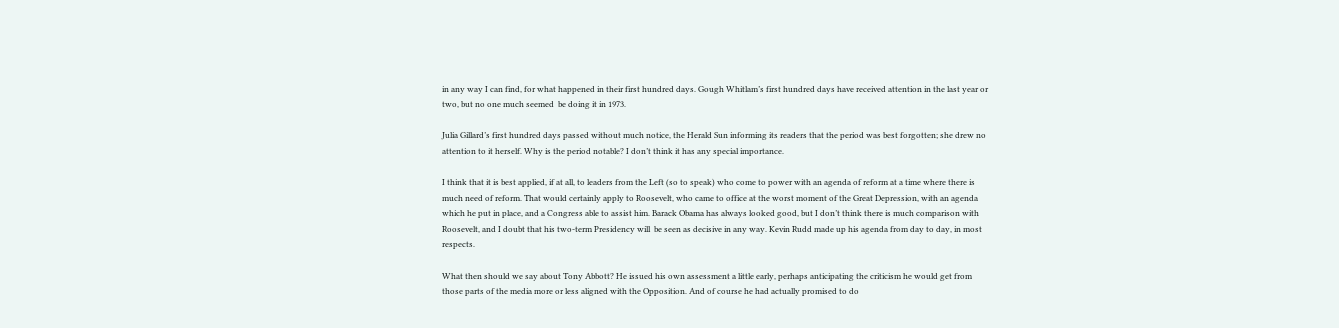in any way I can find, for what happened in their first hundred days. Gough Whitlam’s first hundred days have received attention in the last year or two, but no one much seemed  be doing it in 1973.

Julia Gillard’s first hundred days passed without much notice, the Herald Sun informing its readers that the period was best forgotten; she drew no attention to it herself. Why is the period notable? I don’t think it has any special importance.

I think that it is best applied, if at all, to leaders from the Left (so to speak) who come to power with an agenda of reform at a time where there is much need of reform. That would certainly apply to Roosevelt, who came to office at the worst moment of the Great Depression, with an agenda which he put in place, and a Congress able to assist him. Barack Obama has always looked good, but I don’t think there is much comparison with Roosevelt, and I doubt that his two-term Presidency will  be seen as decisive in any way. Kevin Rudd made up his agenda from day to day, in most respects.

What then should we say about Tony Abbott? He issued his own assessment a little early, perhaps anticipating the criticism he would get from those parts of the media more or less aligned with the Opposition. And of course he had actually promised to do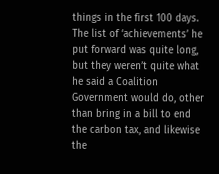things in the first 100 days. The list of ‘achievements’ he put forward was quite long, but they weren’t quite what he said a Coalition Government would do, other than bring in a bill to end the carbon tax, and likewise the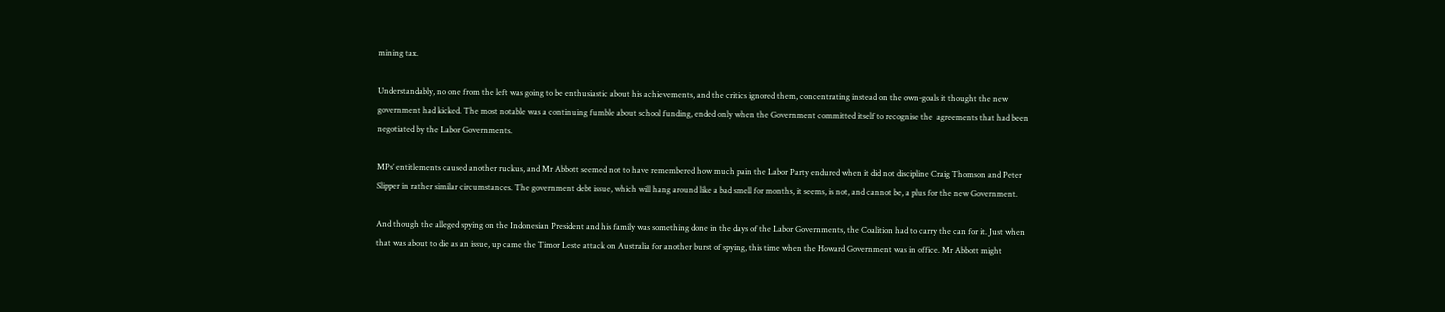mining tax.

Understandably, no one from the left was going to be enthusiastic about his achievements, and the critics ignored them, concentrating instead on the own-goals it thought the new government had kicked. The most notable was a continuing fumble about school funding, ended only when the Government committed itself to recognise the  agreements that had been negotiated by the Labor Governments.

MPs’ entitlements caused another ruckus, and Mr Abbott seemed not to have remembered how much pain the Labor Party endured when it did not discipline Craig Thomson and Peter Slipper in rather similar circumstances. The government debt issue, which will hang around like a bad smell for months, it seems, is not, and cannot be, a plus for the new Government.

And though the alleged spying on the Indonesian President and his family was something done in the days of the Labor Governments, the Coalition had to carry the can for it. Just when that was about to die as an issue, up came the Timor Leste attack on Australia for another burst of spying, this time when the Howard Government was in office. Mr Abbott might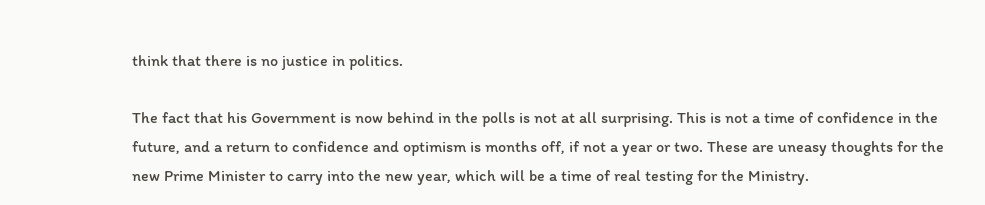think that there is no justice in politics.

The fact that his Government is now behind in the polls is not at all surprising. This is not a time of confidence in the future, and a return to confidence and optimism is months off, if not a year or two. These are uneasy thoughts for the new Prime Minister to carry into the new year, which will be a time of real testing for the Ministry.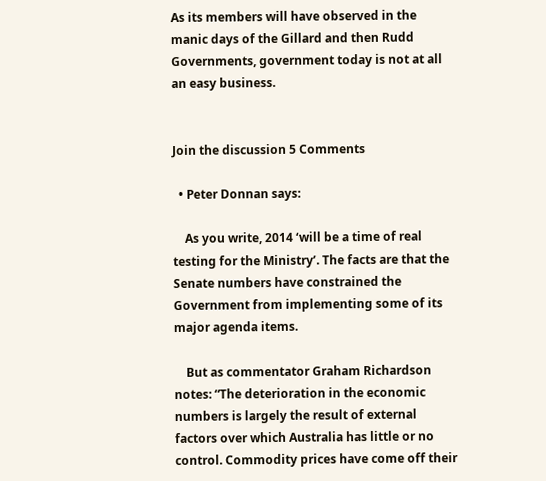As its members will have observed in the manic days of the Gillard and then Rudd Governments, government today is not at all an easy business.


Join the discussion 5 Comments

  • Peter Donnan says:

    As you write, 2014 ‘will be a time of real testing for the Ministry’. The facts are that the Senate numbers have constrained the Government from implementing some of its major agenda items.

    But as commentator Graham Richardson notes: “The deterioration in the economic numbers is largely the result of external factors over which Australia has little or no control. Commodity prices have come off their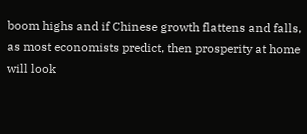boom highs and if Chinese growth flattens and falls, as most economists predict, then prosperity at home will look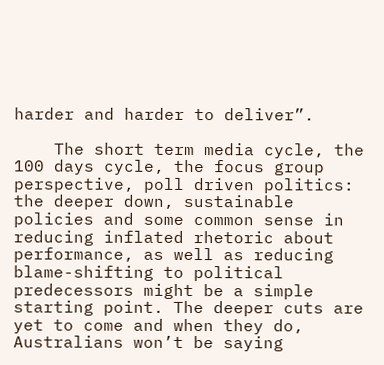harder and harder to deliver”.

    The short term media cycle, the 100 days cycle, the focus group perspective, poll driven politics: the deeper down, sustainable policies and some common sense in reducing inflated rhetoric about performance, as well as reducing blame-shifting to political predecessors might be a simple starting point. The deeper cuts are yet to come and when they do, Australians won’t be saying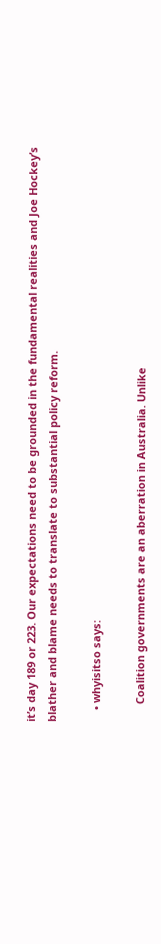it’s day 189 or 223. Our expectations need to be grounded in the fundamental realities and Joe Hockey’s blather and blame needs to translate to substantial policy reform.

    • whyisitso says:

      Coalition governments are an aberration in Australia. Unlike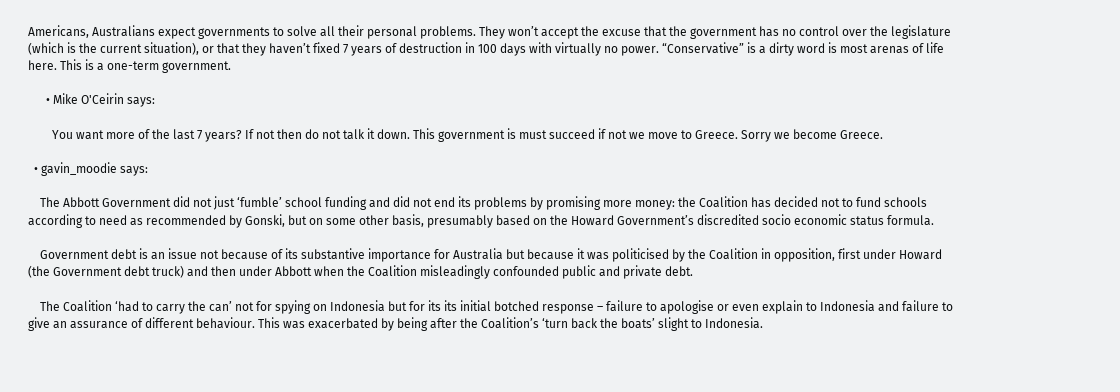Americans, Australians expect governments to solve all their personal problems. They won’t accept the excuse that the government has no control over the legislature (which is the current situation), or that they haven’t fixed 7 years of destruction in 100 days with virtually no power. “Conservative” is a dirty word is most arenas of life here. This is a one-term government.

      • Mike O'Ceirin says:

        You want more of the last 7 years? If not then do not talk it down. This government is must succeed if not we move to Greece. Sorry we become Greece.

  • gavin_moodie says:

    The Abbott Government did not just ‘fumble’ school funding and did not end its problems by promising more money: the Coalition has decided not to fund schools according to need as recommended by Gonski, but on some other basis, presumably based on the Howard Government’s discredited socio economic status formula.

    Government debt is an issue not because of its substantive importance for Australia but because it was politicised by the Coalition in opposition, first under Howard (the Government debt truck) and then under Abbott when the Coalition misleadingly confounded public and private debt.

    The Coalition ‘had to carry the can’ not for spying on Indonesia but for its its initial botched response – failure to apologise or even explain to Indonesia and failure to give an assurance of different behaviour. This was exacerbated by being after the Coalition’s ‘turn back the boats’ slight to Indonesia.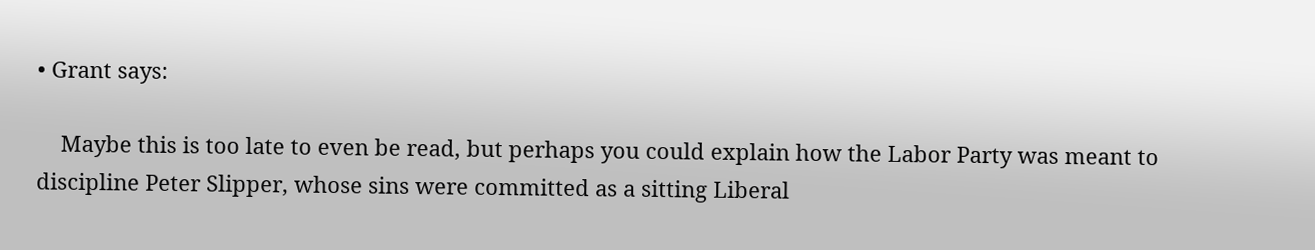• Grant says:

    Maybe this is too late to even be read, but perhaps you could explain how the Labor Party was meant to discipline Peter Slipper, whose sins were committed as a sitting Liberal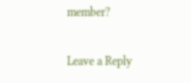member?

Leave a Reply